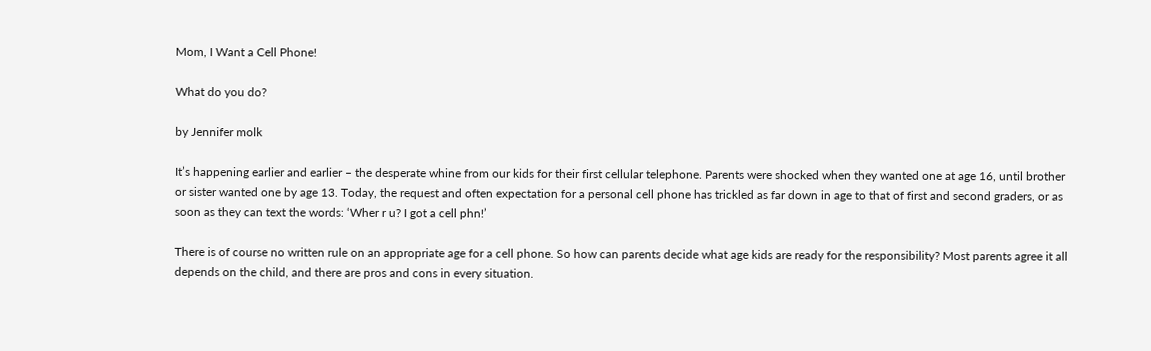Mom, I Want a Cell Phone!

What do you do?

by Jennifer molk

It’s happening earlier and earlier – the desperate whine from our kids for their first cellular telephone. Parents were shocked when they wanted one at age 16, until brother or sister wanted one by age 13. Today, the request and often expectation for a personal cell phone has trickled as far down in age to that of first and second graders, or as soon as they can text the words: ‘Wher r u? I got a cell phn!’

There is of course no written rule on an appropriate age for a cell phone. So how can parents decide what age kids are ready for the responsibility? Most parents agree it all depends on the child, and there are pros and cons in every situation.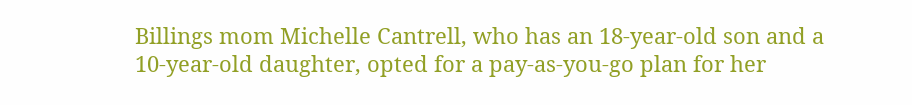Billings mom Michelle Cantrell, who has an 18-year-old son and a 10-year-old daughter, opted for a pay-as-you-go plan for her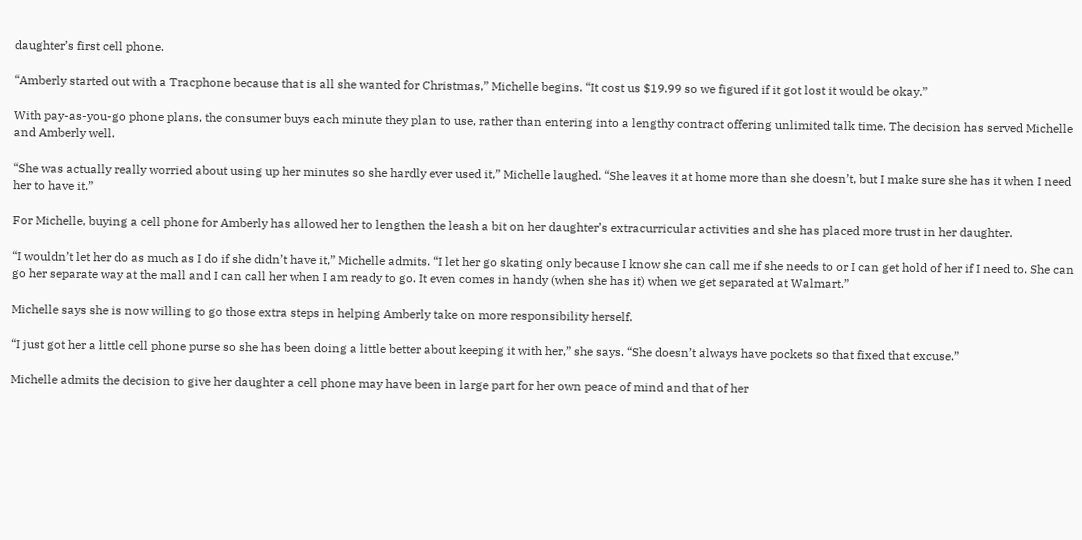daughter’s first cell phone.

“Amberly started out with a Tracphone because that is all she wanted for Christmas,” Michelle begins. “It cost us $19.99 so we figured if it got lost it would be okay.”

With pay-as-you-go phone plans, the consumer buys each minute they plan to use, rather than entering into a lengthy contract offering unlimited talk time. The decision has served Michelle and Amberly well.

“She was actually really worried about using up her minutes so she hardly ever used it,” Michelle laughed. “She leaves it at home more than she doesn’t, but I make sure she has it when I need her to have it.”

For Michelle, buying a cell phone for Amberly has allowed her to lengthen the leash a bit on her daughter’s extracurricular activities and she has placed more trust in her daughter.

“I wouldn’t let her do as much as I do if she didn’t have it,” Michelle admits. “I let her go skating only because I know she can call me if she needs to or I can get hold of her if I need to. She can go her separate way at the mall and I can call her when I am ready to go. It even comes in handy (when she has it) when we get separated at Walmart.”

Michelle says she is now willing to go those extra steps in helping Amberly take on more responsibility herself.

“I just got her a little cell phone purse so she has been doing a little better about keeping it with her,” she says. “She doesn’t always have pockets so that fixed that excuse.”

Michelle admits the decision to give her daughter a cell phone may have been in large part for her own peace of mind and that of her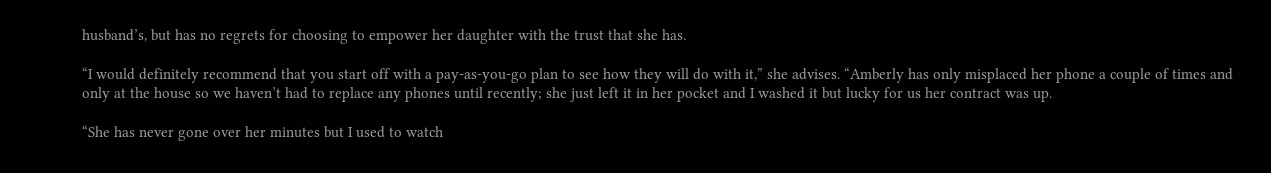husband’s, but has no regrets for choosing to empower her daughter with the trust that she has.

“I would definitely recommend that you start off with a pay-as-you-go plan to see how they will do with it,” she advises. “Amberly has only misplaced her phone a couple of times and only at the house so we haven’t had to replace any phones until recently; she just left it in her pocket and I washed it but lucky for us her contract was up.

“She has never gone over her minutes but I used to watch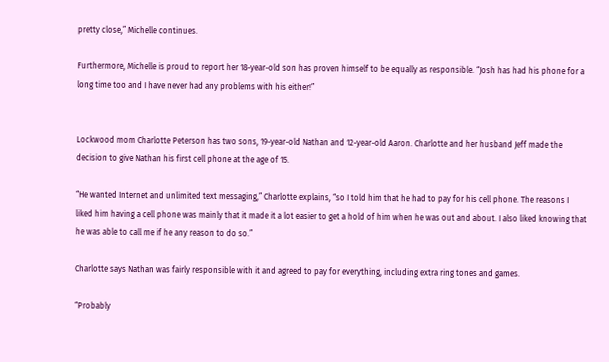pretty close,” Michelle continues.

Furthermore, Michelle is proud to report her 18-year-old son has proven himself to be equally as responsible. “Josh has had his phone for a long time too and I have never had any problems with his either!”


Lockwood mom Charlotte Peterson has two sons, 19-year-old Nathan and 12-year-old Aaron. Charlotte and her husband Jeff made the decision to give Nathan his first cell phone at the age of 15.

“He wanted Internet and unlimited text messaging,” Charlotte explains, “so I told him that he had to pay for his cell phone. The reasons I liked him having a cell phone was mainly that it made it a lot easier to get a hold of him when he was out and about. I also liked knowing that he was able to call me if he any reason to do so.”

Charlotte says Nathan was fairly responsible with it and agreed to pay for everything, including extra ring tones and games.

“Probably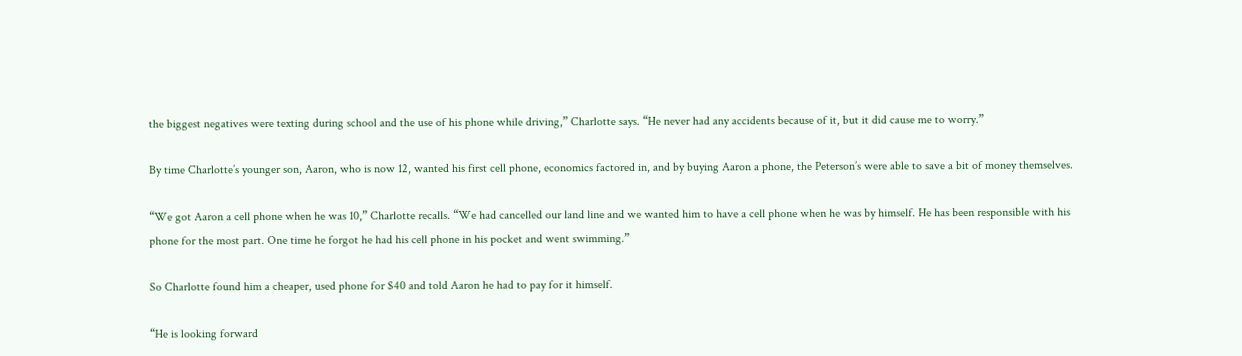the biggest negatives were texting during school and the use of his phone while driving,” Charlotte says. “He never had any accidents because of it, but it did cause me to worry.”

By time Charlotte’s younger son, Aaron, who is now 12, wanted his first cell phone, economics factored in, and by buying Aaron a phone, the Peterson’s were able to save a bit of money themselves.

“We got Aaron a cell phone when he was 10,” Charlotte recalls. “We had cancelled our land line and we wanted him to have a cell phone when he was by himself. He has been responsible with his phone for the most part. One time he forgot he had his cell phone in his pocket and went swimming.”

So Charlotte found him a cheaper, used phone for $40 and told Aaron he had to pay for it himself.

“He is looking forward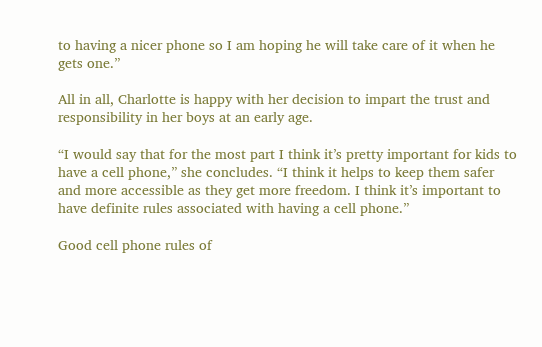to having a nicer phone so I am hoping he will take care of it when he gets one.”

All in all, Charlotte is happy with her decision to impart the trust and responsibility in her boys at an early age.

“I would say that for the most part I think it’s pretty important for kids to have a cell phone,” she concludes. “I think it helps to keep them safer and more accessible as they get more freedom. I think it’s important to have definite rules associated with having a cell phone.”

Good cell phone rules of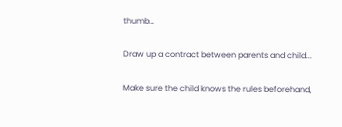thumb…

Draw up a contract between parents and child...

Make sure the child knows the rules beforehand,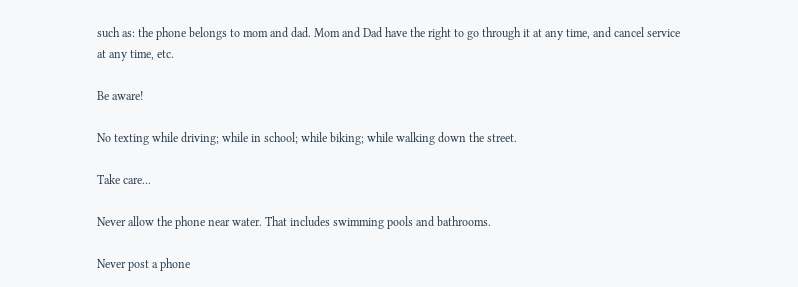such as: the phone belongs to mom and dad. Mom and Dad have the right to go through it at any time, and cancel service at any time, etc.

Be aware!

No texting while driving; while in school; while biking; while walking down the street.

Take care...

Never allow the phone near water. That includes swimming pools and bathrooms.

Never post a phone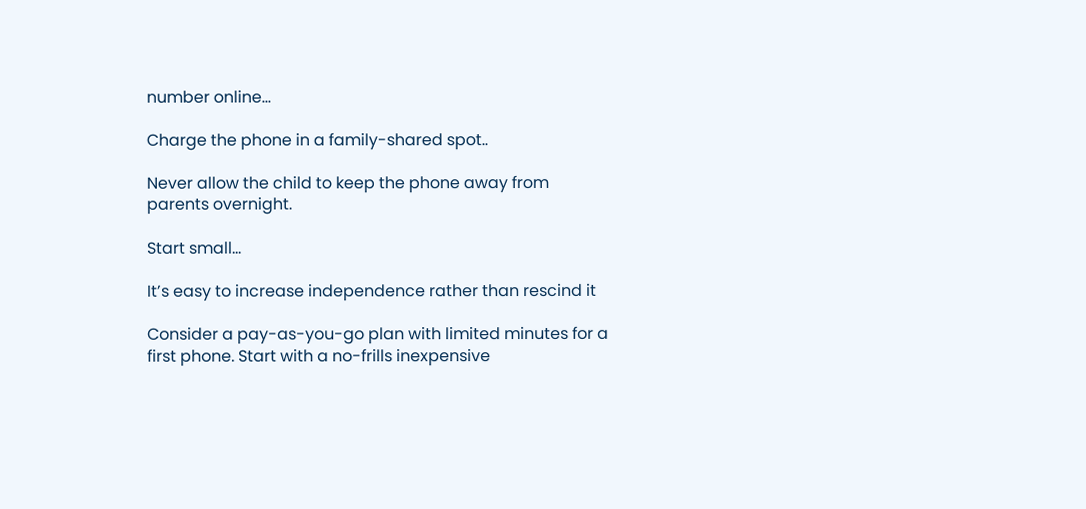number online...

Charge the phone in a family-shared spot..

Never allow the child to keep the phone away from parents overnight.

Start small...

It’s easy to increase independence rather than rescind it

Consider a pay-as-you-go plan with limited minutes for a first phone. Start with a no-frills inexpensive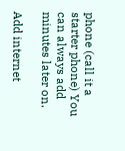phone (call it a starter phone) You can always add minutes later on.

Add internet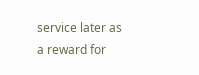service later as a reward for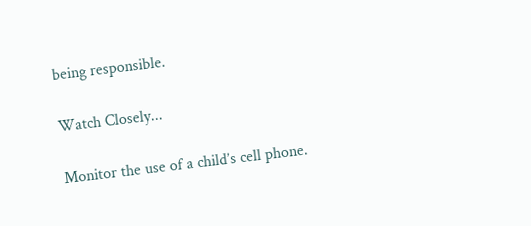being responsible.

Watch Closely...

Monitor the use of a child’s cell phone.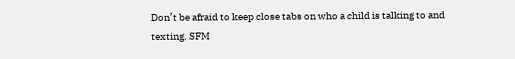Don’t be afraid to keep close tabs on who a child is talking to and texting. SFM